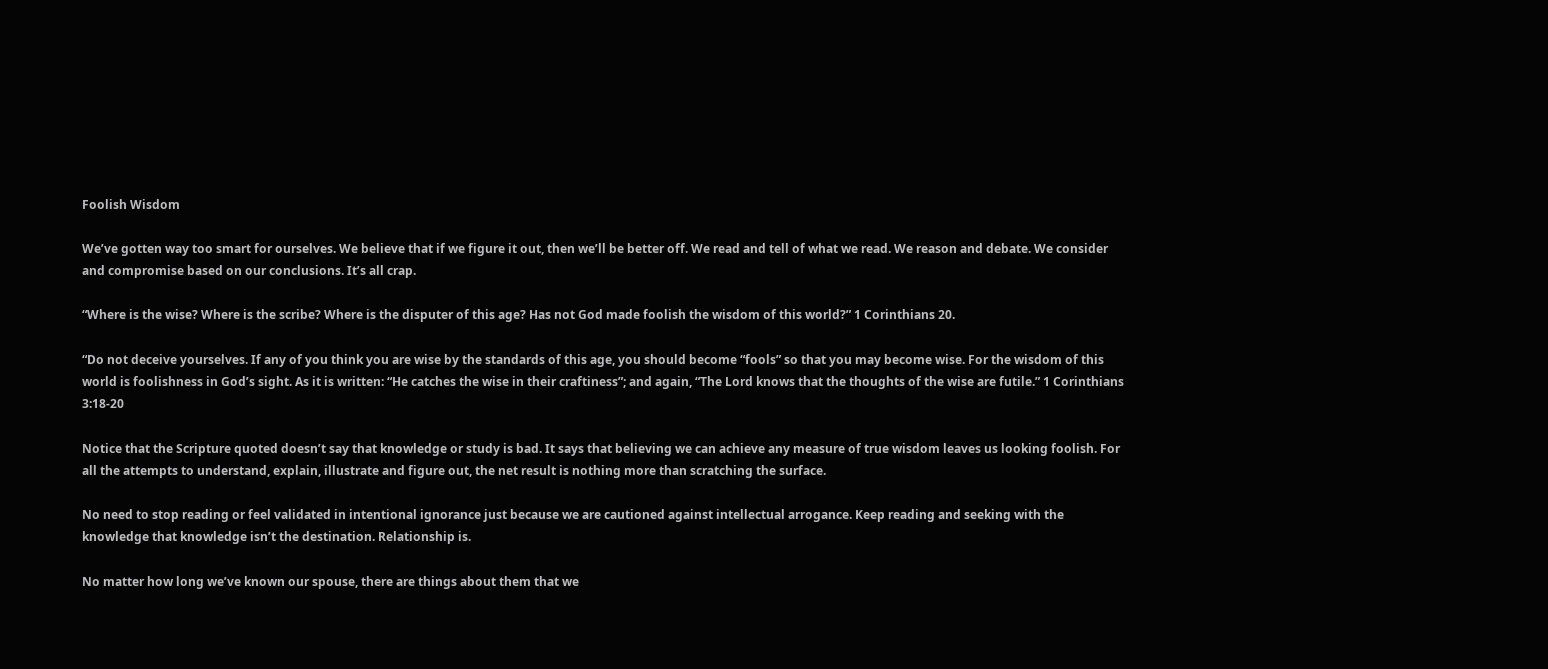Foolish Wisdom

We’ve gotten way too smart for ourselves. We believe that if we figure it out, then we’ll be better off. We read and tell of what we read. We reason and debate. We consider and compromise based on our conclusions. It’s all crap.

“Where is the wise? Where is the scribe? Where is the disputer of this age? Has not God made foolish the wisdom of this world?” 1 Corinthians 20.

“Do not deceive yourselves. If any of you think you are wise by the standards of this age, you should become “fools” so that you may become wise. For the wisdom of this world is foolishness in God’s sight. As it is written: “He catches the wise in their craftiness”; and again, “The Lord knows that the thoughts of the wise are futile.” 1 Corinthians 3:18-20

Notice that the Scripture quoted doesn’t say that knowledge or study is bad. It says that believing we can achieve any measure of true wisdom leaves us looking foolish. For all the attempts to understand, explain, illustrate and figure out, the net result is nothing more than scratching the surface.

No need to stop reading or feel validated in intentional ignorance just because we are cautioned against intellectual arrogance. Keep reading and seeking with the knowledge that knowledge isn’t the destination. Relationship is.

No matter how long we’ve known our spouse, there are things about them that we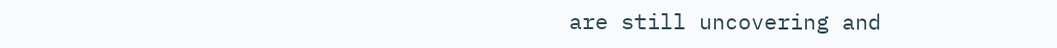are still uncovering and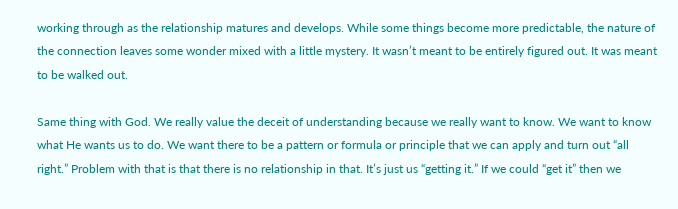working through as the relationship matures and develops. While some things become more predictable, the nature of the connection leaves some wonder mixed with a little mystery. It wasn’t meant to be entirely figured out. It was meant to be walked out.

Same thing with God. We really value the deceit of understanding because we really want to know. We want to know what He wants us to do. We want there to be a pattern or formula or principle that we can apply and turn out “all right.” Problem with that is that there is no relationship in that. It’s just us “getting it.” If we could “get it” then we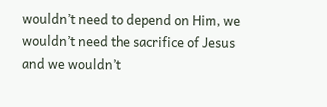wouldn’t need to depend on Him, we wouldn’t need the sacrifice of Jesus and we wouldn’t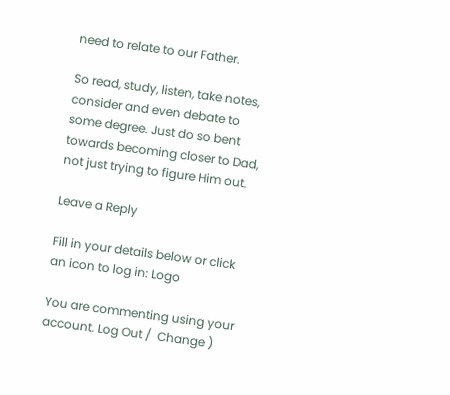need to relate to our Father.

So read, study, listen, take notes, consider and even debate to some degree. Just do so bent towards becoming closer to Dad, not just trying to figure Him out.

Leave a Reply

Fill in your details below or click an icon to log in: Logo

You are commenting using your account. Log Out /  Change )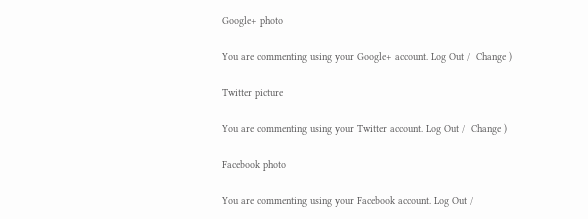Google+ photo

You are commenting using your Google+ account. Log Out /  Change )

Twitter picture

You are commenting using your Twitter account. Log Out /  Change )

Facebook photo

You are commenting using your Facebook account. Log Out /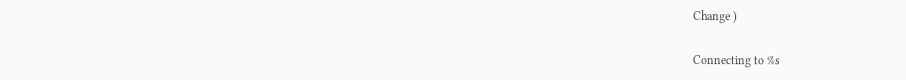Change )

Connecting to %s